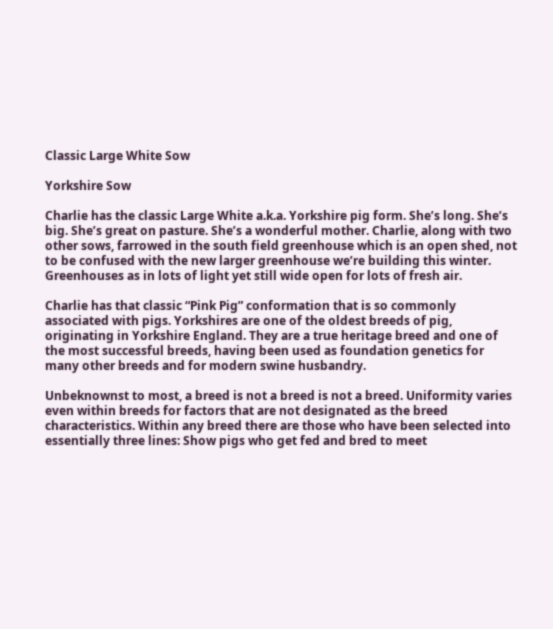Classic Large White Sow

Yorkshire Sow

Charlie has the classic Large White a.k.a. Yorkshire pig form. She’s long. She’s big. She’s great on pasture. She’s a wonderful mother. Charlie, along with two other sows, farrowed in the south field greenhouse which is an open shed, not to be confused with the new larger greenhouse we’re building this winter. Greenhouses as in lots of light yet still wide open for lots of fresh air.

Charlie has that classic “Pink Pig” conformation that is so commonly associated with pigs. Yorkshires are one of the oldest breeds of pig, originating in Yorkshire England. They are a true heritage breed and one of the most successful breeds, having been used as foundation genetics for many other breeds and for modern swine husbandry.

Unbeknownst to most, a breed is not a breed is not a breed. Uniformity varies even within breeds for factors that are not designated as the breed characteristics. Within any breed there are those who have been selected into essentially three lines: Show pigs who get fed and bred to meet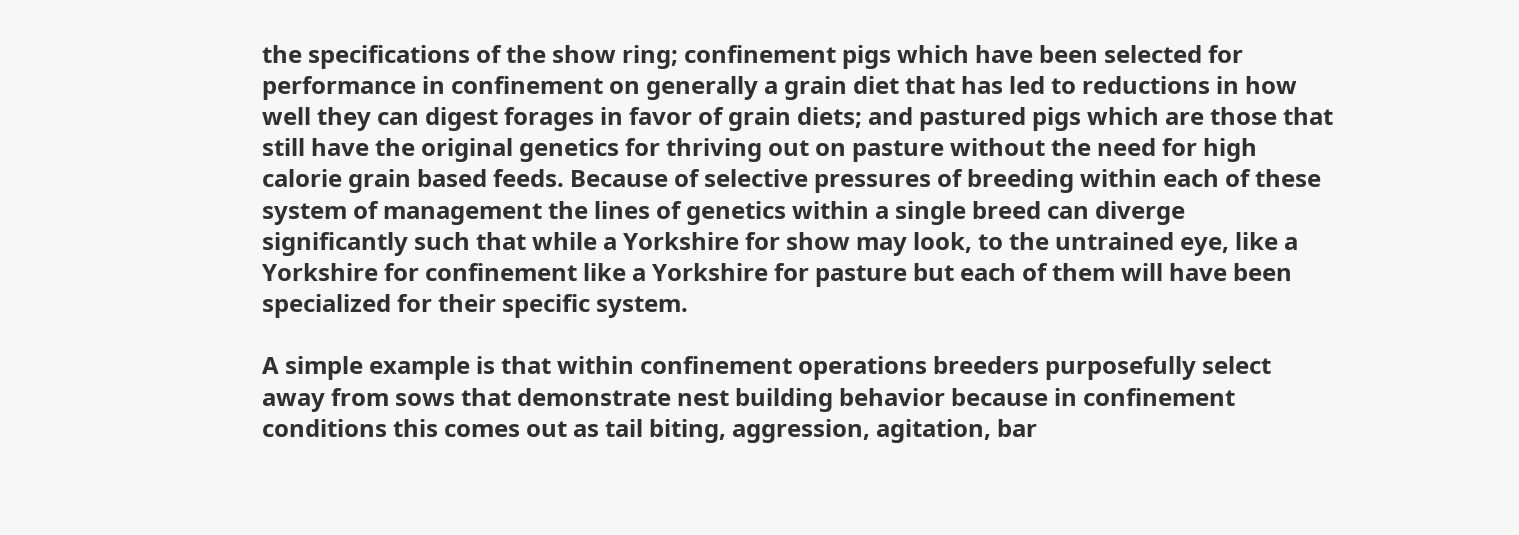the specifications of the show ring; confinement pigs which have been selected for performance in confinement on generally a grain diet that has led to reductions in how well they can digest forages in favor of grain diets; and pastured pigs which are those that still have the original genetics for thriving out on pasture without the need for high calorie grain based feeds. Because of selective pressures of breeding within each of these system of management the lines of genetics within a single breed can diverge significantly such that while a Yorkshire for show may look, to the untrained eye, like a Yorkshire for confinement like a Yorkshire for pasture but each of them will have been specialized for their specific system.

A simple example is that within confinement operations breeders purposefully select away from sows that demonstrate nest building behavior because in confinement conditions this comes out as tail biting, aggression, agitation, bar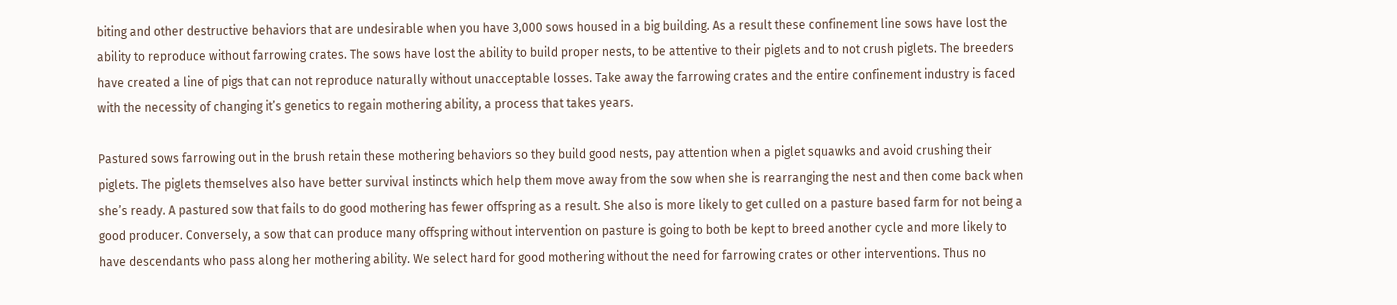biting and other destructive behaviors that are undesirable when you have 3,000 sows housed in a big building. As a result these confinement line sows have lost the ability to reproduce without farrowing crates. The sows have lost the ability to build proper nests, to be attentive to their piglets and to not crush piglets. The breeders have created a line of pigs that can not reproduce naturally without unacceptable losses. Take away the farrowing crates and the entire confinement industry is faced with the necessity of changing it’s genetics to regain mothering ability, a process that takes years.

Pastured sows farrowing out in the brush retain these mothering behaviors so they build good nests, pay attention when a piglet squawks and avoid crushing their piglets. The piglets themselves also have better survival instincts which help them move away from the sow when she is rearranging the nest and then come back when she’s ready. A pastured sow that fails to do good mothering has fewer offspring as a result. She also is more likely to get culled on a pasture based farm for not being a good producer. Conversely, a sow that can produce many offspring without intervention on pasture is going to both be kept to breed another cycle and more likely to have descendants who pass along her mothering ability. We select hard for good mothering without the need for farrowing crates or other interventions. Thus no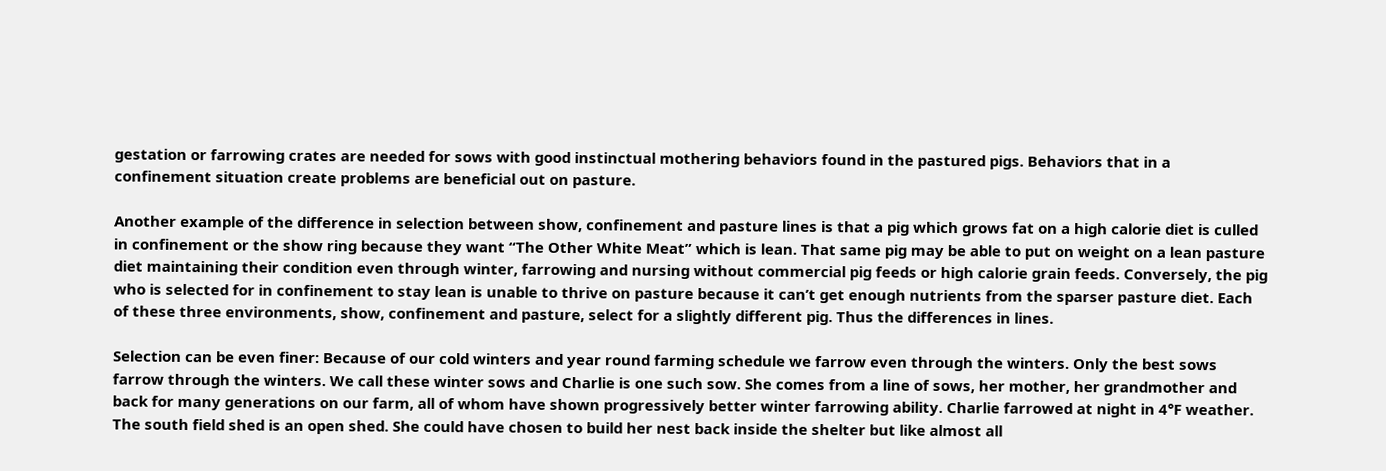gestation or farrowing crates are needed for sows with good instinctual mothering behaviors found in the pastured pigs. Behaviors that in a confinement situation create problems are beneficial out on pasture.

Another example of the difference in selection between show, confinement and pasture lines is that a pig which grows fat on a high calorie diet is culled in confinement or the show ring because they want “The Other White Meat” which is lean. That same pig may be able to put on weight on a lean pasture diet maintaining their condition even through winter, farrowing and nursing without commercial pig feeds or high calorie grain feeds. Conversely, the pig who is selected for in confinement to stay lean is unable to thrive on pasture because it can’t get enough nutrients from the sparser pasture diet. Each of these three environments, show, confinement and pasture, select for a slightly different pig. Thus the differences in lines.

Selection can be even finer: Because of our cold winters and year round farming schedule we farrow even through the winters. Only the best sows farrow through the winters. We call these winter sows and Charlie is one such sow. She comes from a line of sows, her mother, her grandmother and back for many generations on our farm, all of whom have shown progressively better winter farrowing ability. Charlie farrowed at night in 4°F weather. The south field shed is an open shed. She could have chosen to build her nest back inside the shelter but like almost all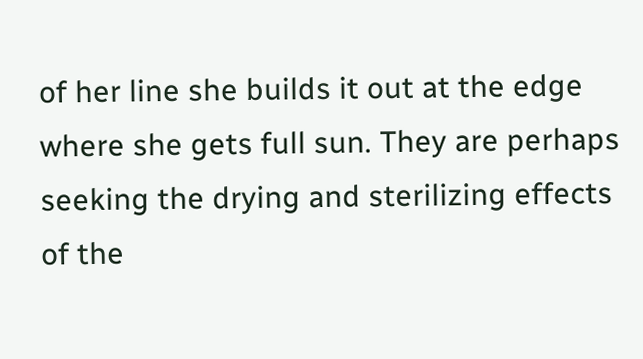of her line she builds it out at the edge where she gets full sun. They are perhaps seeking the drying and sterilizing effects of the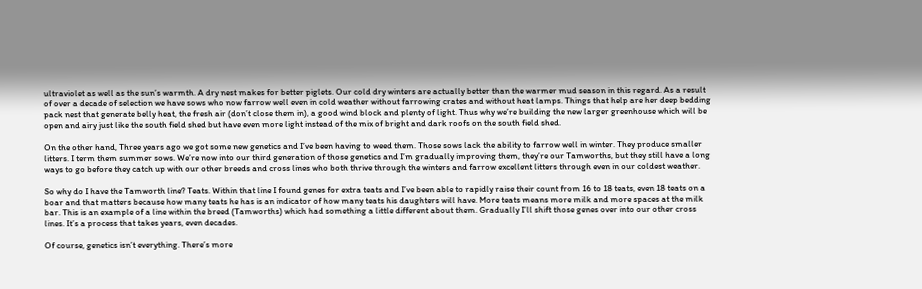ultraviolet as well as the sun’s warmth. A dry nest makes for better piglets. Our cold dry winters are actually better than the warmer mud season in this regard. As a result of over a decade of selection we have sows who now farrow well even in cold weather without farrowing crates and without heat lamps. Things that help are her deep bedding pack nest that generate belly heat, the fresh air (don’t close them in), a good wind block and plenty of light. Thus why we’re building the new larger greenhouse which will be open and airy just like the south field shed but have even more light instead of the mix of bright and dark roofs on the south field shed.

On the other hand, Three years ago we got some new genetics and I’ve been having to weed them. Those sows lack the ability to farrow well in winter. They produce smaller litters. I term them summer sows. We’re now into our third generation of those genetics and I’m gradually improving them, they’re our Tamworths, but they still have a long ways to go before they catch up with our other breeds and cross lines who both thrive through the winters and farrow excellent litters through even in our coldest weather.

So why do I have the Tamworth line? Teats. Within that line I found genes for extra teats and I’ve been able to rapidly raise their count from 16 to 18 teats, even 18 teats on a boar and that matters because how many teats he has is an indicator of how many teats his daughters will have. More teats means more milk and more spaces at the milk bar. This is an example of a line within the breed (Tamworths) which had something a little different about them. Gradually I’ll shift those genes over into our other cross lines. It’s a process that takes years, even decades.

Of course, genetics isn’t everything. There’s more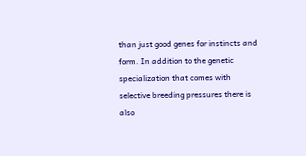than just good genes for instincts and form. In addition to the genetic specialization that comes with selective breeding pressures there is also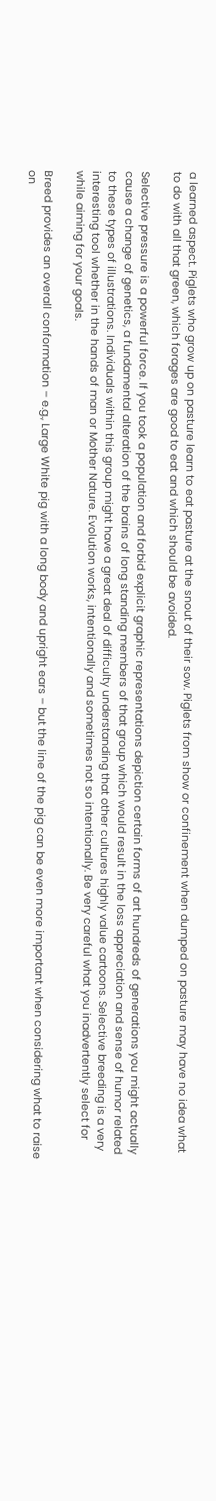a learned aspect. Piglets who grow up on pasture learn to eat pasture at the snout of their sow. Piglets from show or confinement when dumped on pasture may have no idea what to do with all that green, which forages are good to eat and which should be avoided.

Selective pressure is a powerful force. If you took a population and forbid explicit graphic representations depiction certain forms of art hundreds of generations you might actually cause a change of genetics, a fundamental alteration of the brains of long standing members of that group which would result in the loss appreciation and sense of humor related to these types of illustrations. Individuals within this group might have a great deal of difficulty understanding that other cultures highly value cartoons. Selective breeding is a very interesting tool whether in the hands of man or Mother Nature. Evolution works, intentionally and sometimes not so intentionally. Be very careful what you inadvertently select for while aiming for your goals.

Breed provides an overall conformation – e.g., Large White pig with a long body and upright ears – but the line of the pig can be even more important when considering what to raise on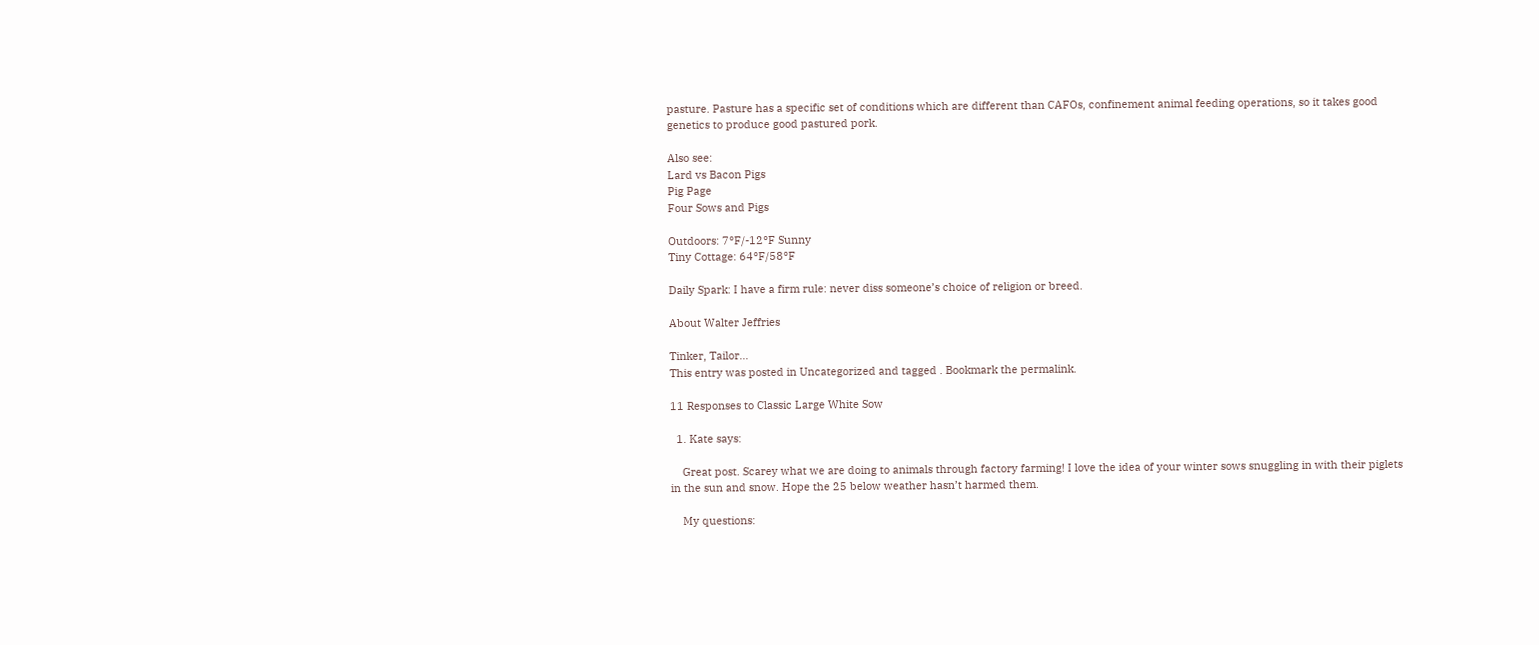pasture. Pasture has a specific set of conditions which are different than CAFOs, confinement animal feeding operations, so it takes good genetics to produce good pastured pork.

Also see:
Lard vs Bacon Pigs
Pig Page
Four Sows and Pigs

Outdoors: 7°F/-12°F Sunny
Tiny Cottage: 64°F/58°F

Daily Spark: I have a firm rule: never diss someone’s choice of religion or breed.

About Walter Jeffries

Tinker, Tailor...
This entry was posted in Uncategorized and tagged . Bookmark the permalink.

11 Responses to Classic Large White Sow

  1. Kate says:

    Great post. Scarey what we are doing to animals through factory farming! I love the idea of your winter sows snuggling in with their piglets in the sun and snow. Hope the 25 below weather hasn’t harmed them.

    My questions: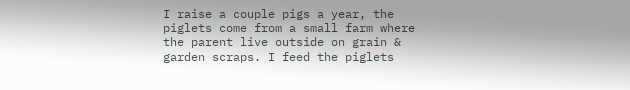I raise a couple pigs a year, the piglets come from a small farm where the parent live outside on grain & garden scraps. I feed the piglets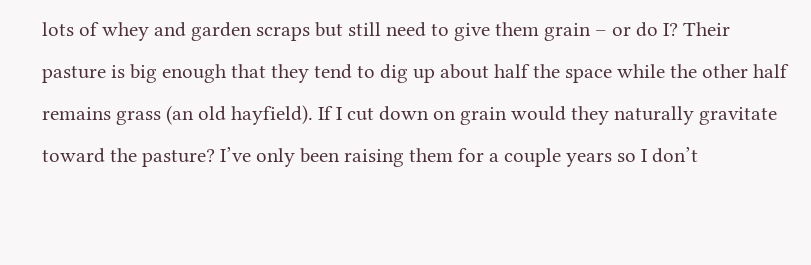lots of whey and garden scraps but still need to give them grain – or do I? Their pasture is big enough that they tend to dig up about half the space while the other half remains grass (an old hayfield). If I cut down on grain would they naturally gravitate toward the pasture? I’ve only been raising them for a couple years so I don’t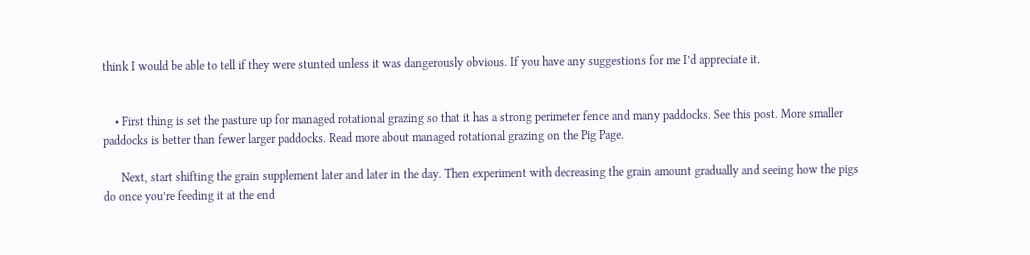think I would be able to tell if they were stunted unless it was dangerously obvious. If you have any suggestions for me I’d appreciate it.


    • First thing is set the pasture up for managed rotational grazing so that it has a strong perimeter fence and many paddocks. See this post. More smaller paddocks is better than fewer larger paddocks. Read more about managed rotational grazing on the Pig Page.

      Next, start shifting the grain supplement later and later in the day. Then experiment with decreasing the grain amount gradually and seeing how the pigs do once you’re feeding it at the end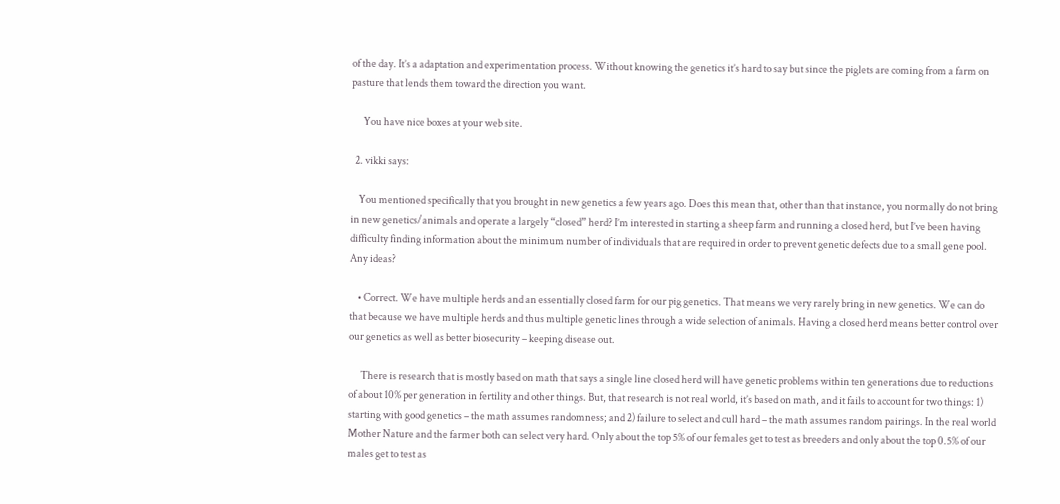of the day. It’s a adaptation and experimentation process. Without knowing the genetics it’s hard to say but since the piglets are coming from a farm on pasture that lends them toward the direction you want.

      You have nice boxes at your web site.

  2. vikki says:

    You mentioned specifically that you brought in new genetics a few years ago. Does this mean that, other than that instance, you normally do not bring in new genetics/animals and operate a largely “closed” herd? I’m interested in starting a sheep farm and running a closed herd, but I’ve been having difficulty finding information about the minimum number of individuals that are required in order to prevent genetic defects due to a small gene pool. Any ideas?

    • Correct. We have multiple herds and an essentially closed farm for our pig genetics. That means we very rarely bring in new genetics. We can do that because we have multiple herds and thus multiple genetic lines through a wide selection of animals. Having a closed herd means better control over our genetics as well as better biosecurity – keeping disease out.

      There is research that is mostly based on math that says a single line closed herd will have genetic problems within ten generations due to reductions of about 10% per generation in fertility and other things. But, that research is not real world, it’s based on math, and it fails to account for two things: 1) starting with good genetics – the math assumes randomness; and 2) failure to select and cull hard – the math assumes random pairings. In the real world Mother Nature and the farmer both can select very hard. Only about the top 5% of our females get to test as breeders and only about the top 0.5% of our males get to test as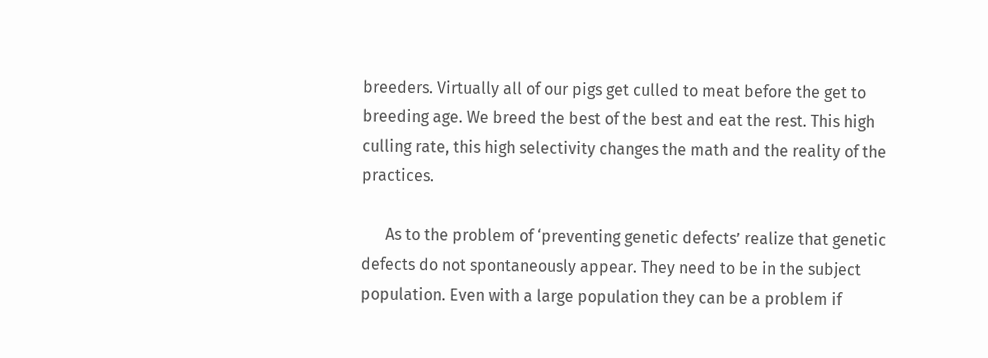breeders. Virtually all of our pigs get culled to meat before the get to breeding age. We breed the best of the best and eat the rest. This high culling rate, this high selectivity changes the math and the reality of the practices.

      As to the problem of ‘preventing genetic defects’ realize that genetic defects do not spontaneously appear. They need to be in the subject population. Even with a large population they can be a problem if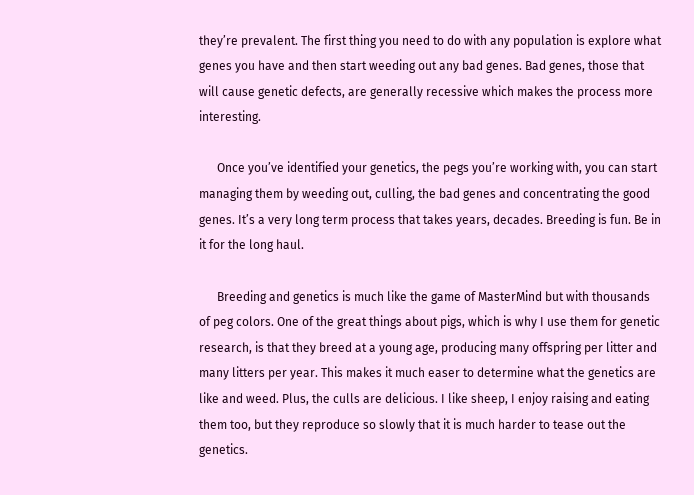they’re prevalent. The first thing you need to do with any population is explore what genes you have and then start weeding out any bad genes. Bad genes, those that will cause genetic defects, are generally recessive which makes the process more interesting.

      Once you’ve identified your genetics, the pegs you’re working with, you can start managing them by weeding out, culling, the bad genes and concentrating the good genes. It’s a very long term process that takes years, decades. Breeding is fun. Be in it for the long haul.

      Breeding and genetics is much like the game of MasterMind but with thousands of peg colors. One of the great things about pigs, which is why I use them for genetic research, is that they breed at a young age, producing many offspring per litter and many litters per year. This makes it much easer to determine what the genetics are like and weed. Plus, the culls are delicious. I like sheep, I enjoy raising and eating them too, but they reproduce so slowly that it is much harder to tease out the genetics.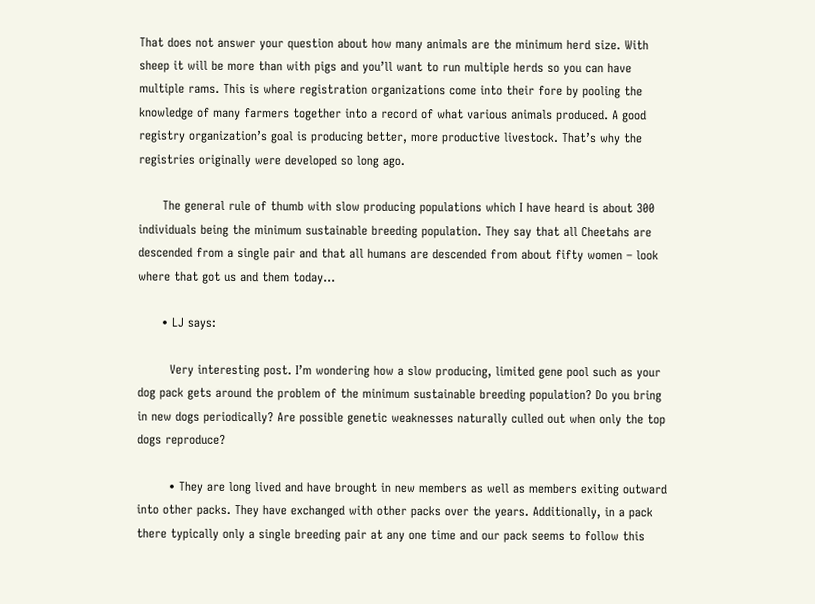That does not answer your question about how many animals are the minimum herd size. With sheep it will be more than with pigs and you’ll want to run multiple herds so you can have multiple rams. This is where registration organizations come into their fore by pooling the knowledge of many farmers together into a record of what various animals produced. A good registry organization’s goal is producing better, more productive livestock. That’s why the registries originally were developed so long ago.

      The general rule of thumb with slow producing populations which I have heard is about 300 individuals being the minimum sustainable breeding population. They say that all Cheetahs are descended from a single pair and that all humans are descended from about fifty women – look where that got us and them today…

      • LJ says:

        Very interesting post. I’m wondering how a slow producing, limited gene pool such as your dog pack gets around the problem of the minimum sustainable breeding population? Do you bring in new dogs periodically? Are possible genetic weaknesses naturally culled out when only the top dogs reproduce?

        • They are long lived and have brought in new members as well as members exiting outward into other packs. They have exchanged with other packs over the years. Additionally, in a pack there typically only a single breeding pair at any one time and our pack seems to follow this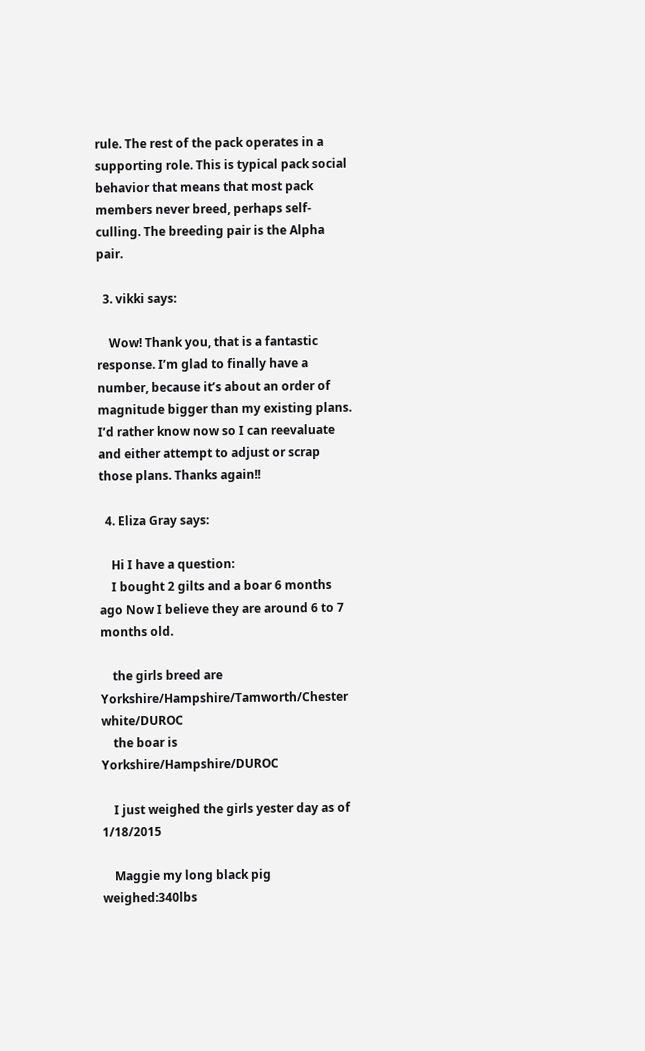rule. The rest of the pack operates in a supporting role. This is typical pack social behavior that means that most pack members never breed, perhaps self-culling. The breeding pair is the Alpha pair.

  3. vikki says:

    Wow! Thank you, that is a fantastic response. I’m glad to finally have a number, because it’s about an order of magnitude bigger than my existing plans. I’d rather know now so I can reevaluate and either attempt to adjust or scrap those plans. Thanks again!!

  4. Eliza Gray says:

    Hi I have a question:
    I bought 2 gilts and a boar 6 months ago Now I believe they are around 6 to 7 months old.

    the girls breed are Yorkshire/Hampshire/Tamworth/Chester white/DUROC
    the boar is Yorkshire/Hampshire/DUROC

    I just weighed the girls yester day as of 1/18/2015

    Maggie my long black pig weighed:340lbs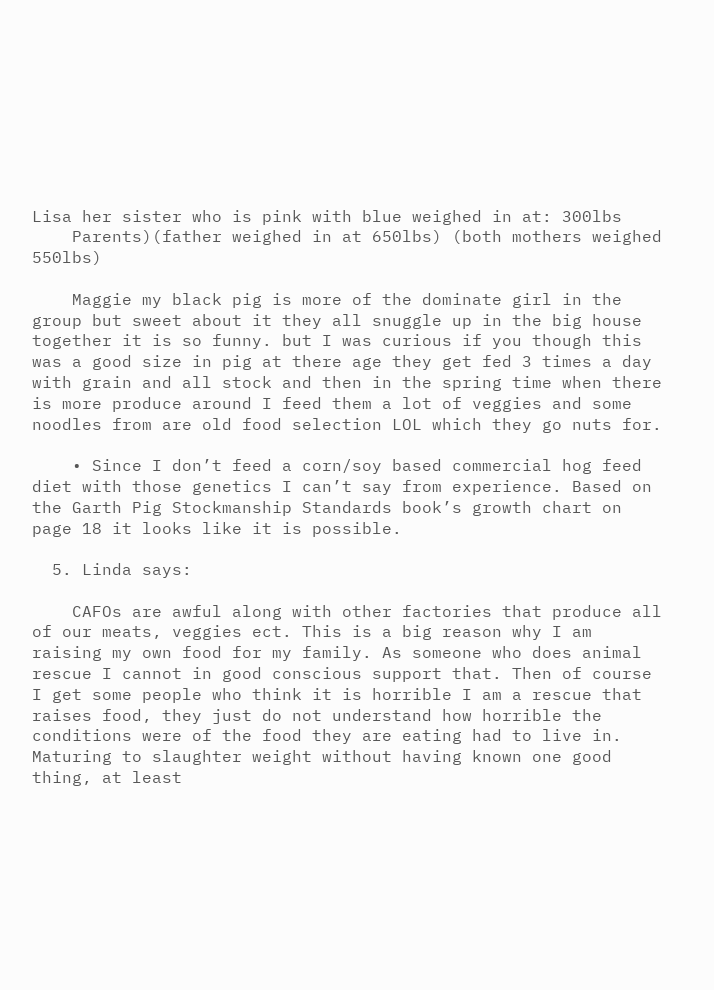Lisa her sister who is pink with blue weighed in at: 300lbs
    Parents)(father weighed in at 650lbs) (both mothers weighed 550lbs)

    Maggie my black pig is more of the dominate girl in the group but sweet about it they all snuggle up in the big house together it is so funny. but I was curious if you though this was a good size in pig at there age they get fed 3 times a day with grain and all stock and then in the spring time when there is more produce around I feed them a lot of veggies and some noodles from are old food selection LOL which they go nuts for.

    • Since I don’t feed a corn/soy based commercial hog feed diet with those genetics I can’t say from experience. Based on the Garth Pig Stockmanship Standards book’s growth chart on page 18 it looks like it is possible.

  5. Linda says:

    CAFOs are awful along with other factories that produce all of our meats, veggies ect. This is a big reason why I am raising my own food for my family. As someone who does animal rescue I cannot in good conscious support that. Then of course I get some people who think it is horrible I am a rescue that raises food, they just do not understand how horrible the conditions were of the food they are eating had to live in. Maturing to slaughter weight without having known one good thing, at least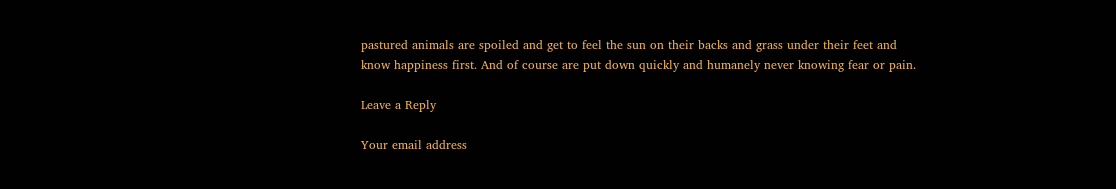pastured animals are spoiled and get to feel the sun on their backs and grass under their feet and know happiness first. And of course are put down quickly and humanely never knowing fear or pain.

Leave a Reply

Your email address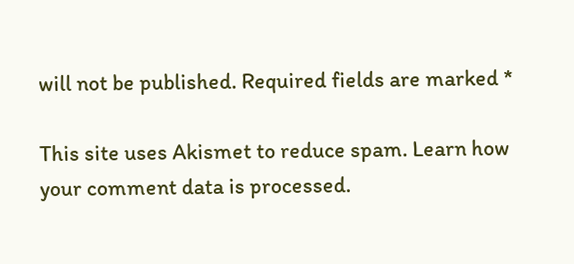will not be published. Required fields are marked *

This site uses Akismet to reduce spam. Learn how your comment data is processed.